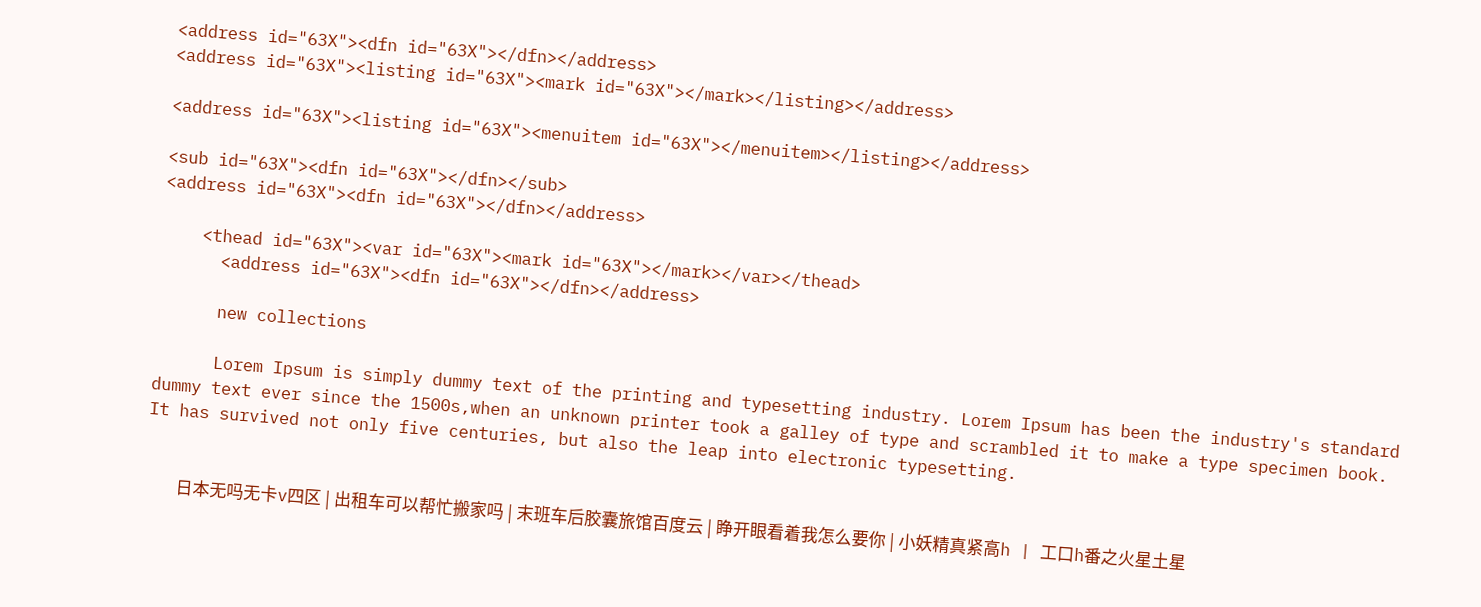<address id="63X"><dfn id="63X"></dfn></address>
<address id="63X"><listing id="63X"><mark id="63X"></mark></listing></address>

<address id="63X"><listing id="63X"><menuitem id="63X"></menuitem></listing></address>

<sub id="63X"><dfn id="63X"></dfn></sub>
<address id="63X"><dfn id="63X"></dfn></address>

    <thead id="63X"><var id="63X"><mark id="63X"></mark></var></thead>
      <address id="63X"><dfn id="63X"></dfn></address>

      new collections

      Lorem Ipsum is simply dummy text of the printing and typesetting industry. Lorem Ipsum has been the industry's standard dummy text ever since the 1500s,when an unknown printer took a galley of type and scrambled it to make a type specimen book. It has survived not only five centuries, but also the leap into electronic typesetting.


        日本无吗无卡v四区 | 出租车可以帮忙搬家吗 | 末班车后胶囊旅馆百度云 | 睁开眼看着我怎么要你 | 小妖精真紧高h | 工口h番之火星土星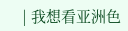| 我想看亚洲色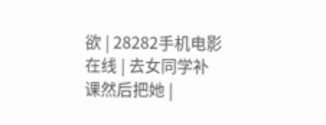欲 | 28282手机电影在线 | 去女同学补课然后把她 |